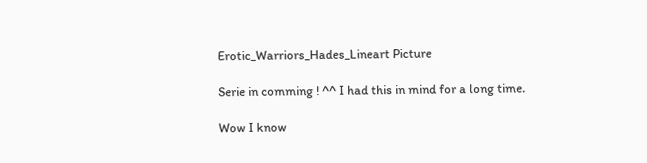Erotic_Warriors_Hades_Lineart Picture

Serie in comming ! ^^ I had this in mind for a long time.

Wow I know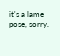it's a lame pose, sorry.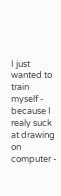I just wanted to train myself - because I realy suck at drawing on computer -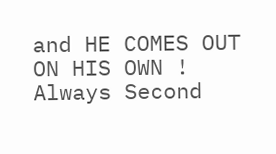and HE COMES OUT ON HIS OWN !
Always Second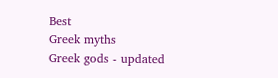Best
Greek myths
Greek gods - updated